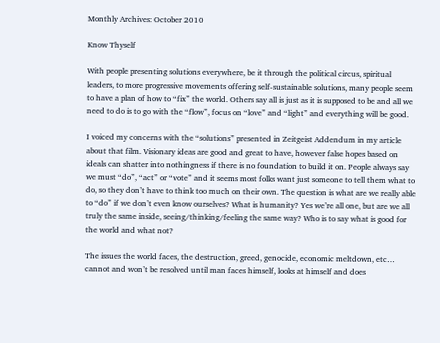Monthly Archives: October 2010

Know Thyself

With people presenting solutions everywhere, be it through the political circus, spiritual leaders, to more progressive movements offering self-sustainable solutions, many people seem to have a plan of how to “fix” the world. Others say all is just as it is supposed to be and all we need to do is to go with the “flow”, focus on “love” and “light” and everything will be good.

I voiced my concerns with the “solutions” presented in Zeitgeist Addendum in my article about that film. Visionary ideas are good and great to have, however false hopes based on ideals can shatter into nothingness if there is no foundation to build it on. People always say we must “do”, “act” or “vote” and it seems most folks want just someone to tell them what to do, so they don’t have to think too much on their own. The question is what are we really able to “do” if we don’t even know ourselves? What is humanity? Yes we’re all one, but are we all truly the same inside, seeing/thinking/feeling the same way? Who is to say what is good for the world and what not?

The issues the world faces, the destruction, greed, genocide, economic meltdown, etc… cannot and won’t be resolved until man faces himself, looks at himself and does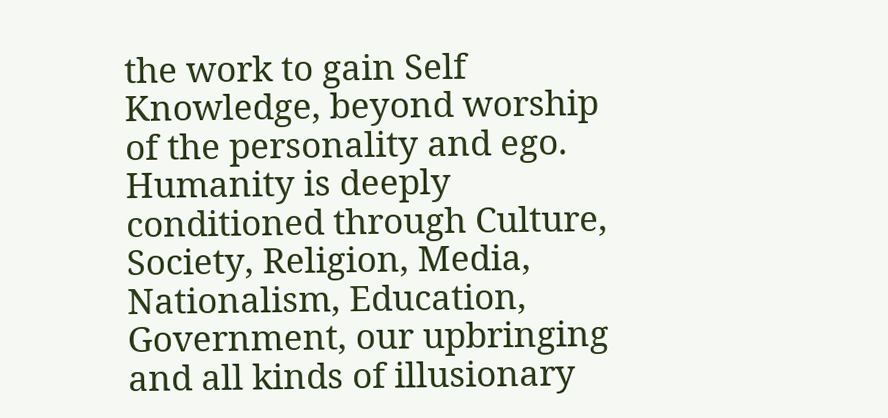the work to gain Self Knowledge, beyond worship of the personality and ego. Humanity is deeply conditioned through Culture, Society, Religion, Media, Nationalism, Education, Government, our upbringing and all kinds of illusionary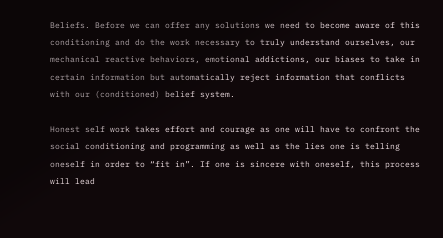Beliefs. Before we can offer any solutions we need to become aware of this conditioning and do the work necessary to truly understand ourselves, our mechanical reactive behaviors, emotional addictions, our biases to take in certain information but automatically reject information that conflicts with our (conditioned) belief system.

Honest self work takes effort and courage as one will have to confront the social conditioning and programming as well as the lies one is telling oneself in order to “fit in”. If one is sincere with oneself, this process will lead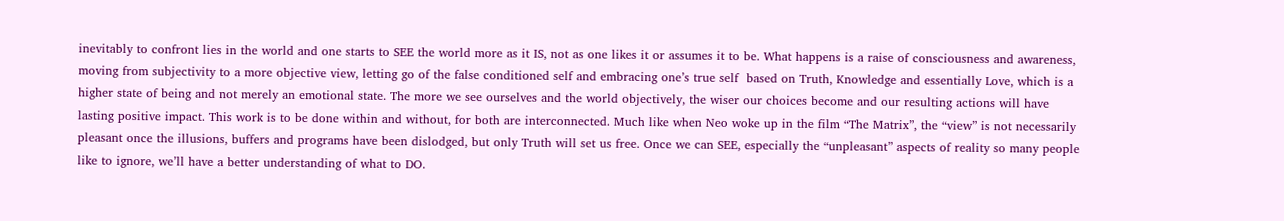inevitably to confront lies in the world and one starts to SEE the world more as it IS, not as one likes it or assumes it to be. What happens is a raise of consciousness and awareness, moving from subjectivity to a more objective view, letting go of the false conditioned self and embracing one’s true self  based on Truth, Knowledge and essentially Love, which is a higher state of being and not merely an emotional state. The more we see ourselves and the world objectively, the wiser our choices become and our resulting actions will have lasting positive impact. This work is to be done within and without, for both are interconnected. Much like when Neo woke up in the film “The Matrix”, the “view” is not necessarily pleasant once the illusions, buffers and programs have been dislodged, but only Truth will set us free. Once we can SEE, especially the “unpleasant” aspects of reality so many people like to ignore, we’ll have a better understanding of what to DO.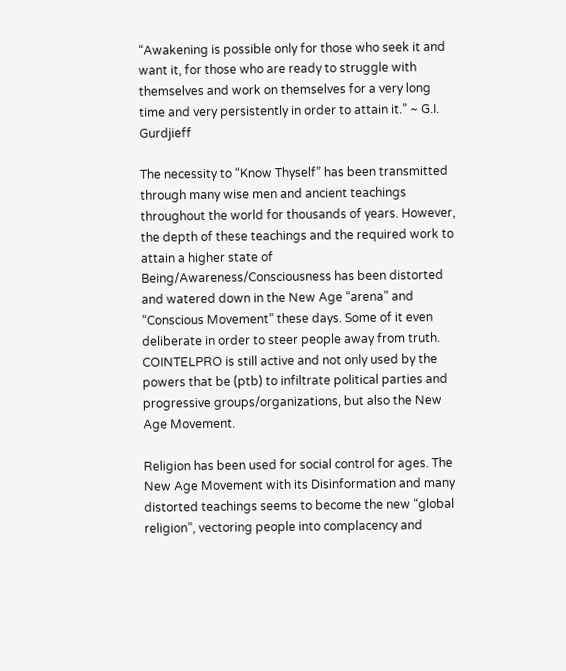“Awakening is possible only for those who seek it and want it, for those who are ready to struggle with themselves and work on themselves for a very long time and very persistently in order to attain it.” ~ G.I. Gurdjieff

The necessity to “Know Thyself” has been transmitted through many wise men and ancient teachings throughout the world for thousands of years. However, the depth of these teachings and the required work to attain a higher state of Being/Awareness/Consciousness has been distorted and watered down in the New Age “arena” and “Conscious Movement” these days. Some of it even deliberate in order to steer people away from truth. COINTELPRO is still active and not only used by the powers that be (ptb) to infiltrate political parties and progressive groups/organizations, but also the New Age Movement.

Religion has been used for social control for ages. The New Age Movement with its Disinformation and many distorted teachings seems to become the new “global religion”, vectoring people into complacency and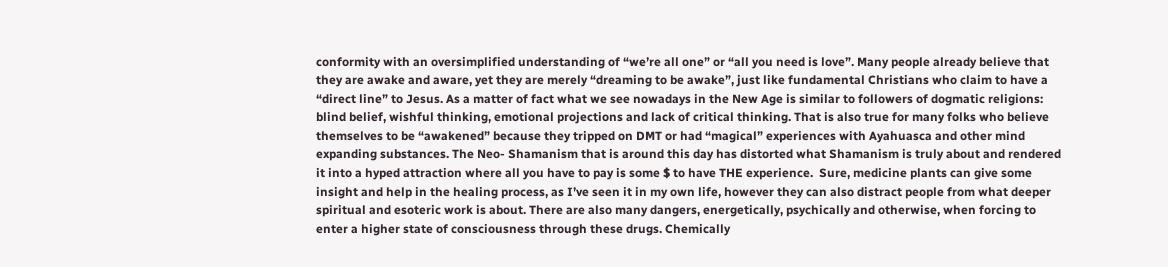conformity with an oversimplified understanding of “we’re all one” or “all you need is love”. Many people already believe that they are awake and aware, yet they are merely “dreaming to be awake”, just like fundamental Christians who claim to have a “direct line” to Jesus. As a matter of fact what we see nowadays in the New Age is similar to followers of dogmatic religions: blind belief, wishful thinking, emotional projections and lack of critical thinking. That is also true for many folks who believe themselves to be “awakened” because they tripped on DMT or had “magical” experiences with Ayahuasca and other mind expanding substances. The Neo- Shamanism that is around this day has distorted what Shamanism is truly about and rendered it into a hyped attraction where all you have to pay is some $ to have THE experience.  Sure, medicine plants can give some insight and help in the healing process, as I’ve seen it in my own life, however they can also distract people from what deeper spiritual and esoteric work is about. There are also many dangers, energetically, psychically and otherwise, when forcing to enter a higher state of consciousness through these drugs. Chemically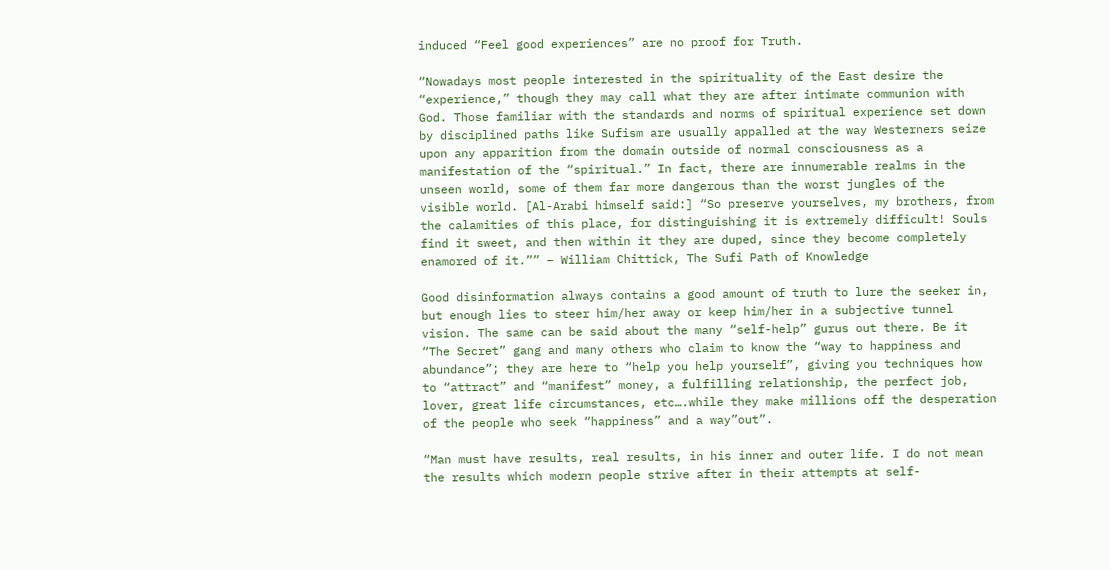induced “Feel good experiences” are no proof for Truth.

“Nowadays most people interested in the spirituality of the East desire the “experience,” though they may call what they are after intimate communion with God. Those familiar with the standards and norms of spiritual experience set down by disciplined paths like Sufism are usually appalled at the way Westerners seize upon any apparition from the domain outside of normal consciousness as a manifestation of the “spiritual.” In fact, there are innumerable realms in the unseen world, some of them far more dangerous than the worst jungles of the visible world. [Al-Arabi himself said:] “So preserve yourselves, my brothers, from the calamities of this place, for distinguishing it is extremely difficult! Souls find it sweet, and then within it they are duped, since they become completely enamored of it.”” – William Chittick, The Sufi Path of Knowledge

Good disinformation always contains a good amount of truth to lure the seeker in, but enough lies to steer him/her away or keep him/her in a subjective tunnel vision. The same can be said about the many “self-help” gurus out there. Be it “The Secret” gang and many others who claim to know the “way to happiness and abundance”; they are here to “help you help yourself”, giving you techniques how to “attract” and “manifest” money, a fulfilling relationship, the perfect job, lover, great life circumstances, etc….while they make millions off the desperation of the people who seek “happiness” and a way”out”.

“Man must have results, real results, in his inner and outer life. I do not mean the results which modern people strive after in their attempts at self-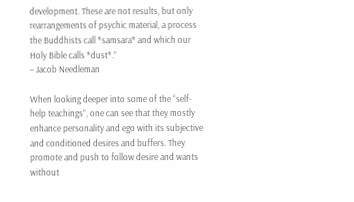development. These are not results, but only rearrangements of psychic material, a process the Buddhists call *samsara* and which our Holy Bible calls *dust*.”
– Jacob Needleman

When looking deeper into some of the “self-help teachings”, one can see that they mostly enhance personality and ego with its subjective and conditioned desires and buffers. They promote and push to follow desire and wants without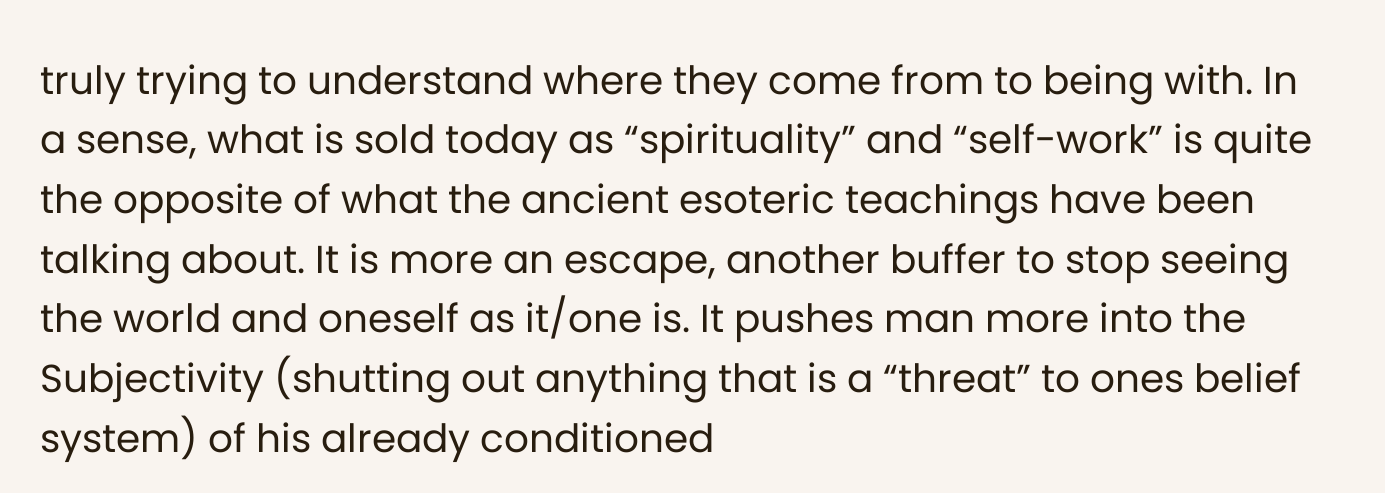truly trying to understand where they come from to being with. In a sense, what is sold today as “spirituality” and “self-work” is quite the opposite of what the ancient esoteric teachings have been talking about. It is more an escape, another buffer to stop seeing the world and oneself as it/one is. It pushes man more into the Subjectivity (shutting out anything that is a “threat” to ones belief system) of his already conditioned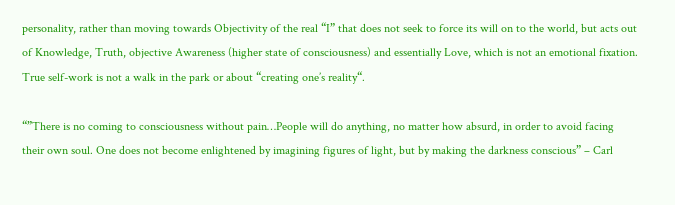personality, rather than moving towards Objectivity of the real “I” that does not seek to force its will on to the world, but acts out of Knowledge, Truth, objective Awareness (higher state of consciousness) and essentially Love, which is not an emotional fixation. True self-work is not a walk in the park or about “creating one’s reality“.

“”There is no coming to consciousness without pain…People will do anything, no matter how absurd, in order to avoid facing their own soul. One does not become enlightened by imagining figures of light, but by making the darkness conscious” – Carl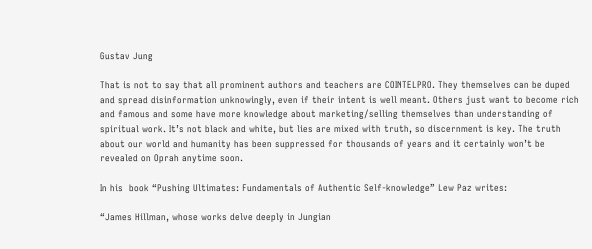Gustav Jung

That is not to say that all prominent authors and teachers are COINTELPRO. They themselves can be duped and spread disinformation unknowingly, even if their intent is well meant. Others just want to become rich and famous and some have more knowledge about marketing/selling themselves than understanding of spiritual work. It’s not black and white, but lies are mixed with truth, so discernment is key. The truth about our world and humanity has been suppressed for thousands of years and it certainly won’t be revealed on Oprah anytime soon.

In his  book “Pushing Ultimates: Fundamentals of Authentic Self-knowledge” Lew Paz writes:

“James Hillman, whose works delve deeply in Jungian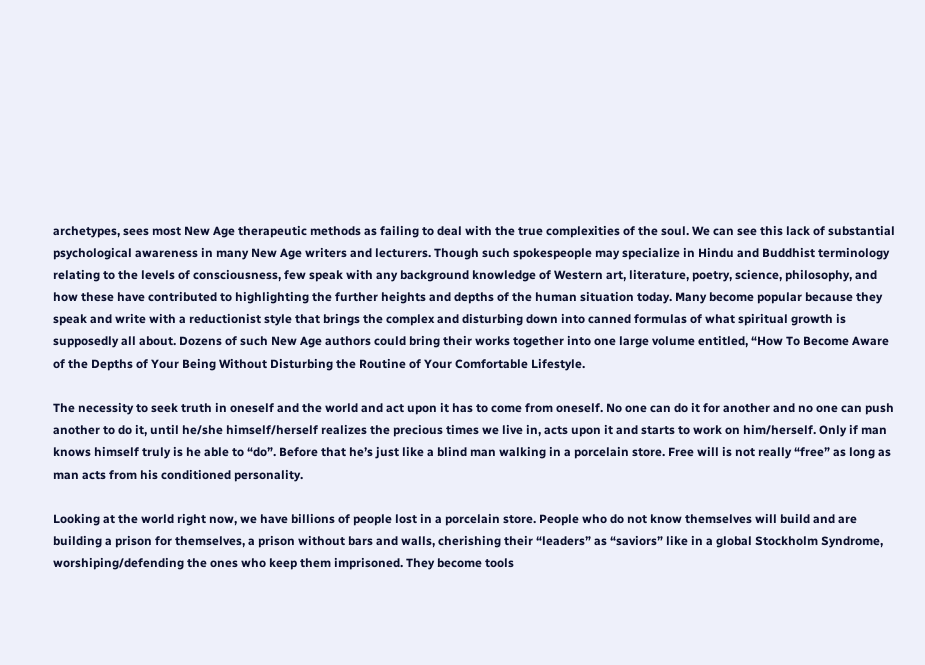archetypes, sees most New Age therapeutic methods as failing to deal with the true complexities of the soul. We can see this lack of substantial psychological awareness in many New Age writers and lecturers. Though such spokespeople may specialize in Hindu and Buddhist terminology relating to the levels of consciousness, few speak with any background knowledge of Western art, literature, poetry, science, philosophy, and how these have contributed to highlighting the further heights and depths of the human situation today. Many become popular because they speak and write with a reductionist style that brings the complex and disturbing down into canned formulas of what spiritual growth is supposedly all about. Dozens of such New Age authors could bring their works together into one large volume entitled, “How To Become Aware of the Depths of Your Being Without Disturbing the Routine of Your Comfortable Lifestyle.

The necessity to seek truth in oneself and the world and act upon it has to come from oneself. No one can do it for another and no one can push another to do it, until he/she himself/herself realizes the precious times we live in, acts upon it and starts to work on him/herself. Only if man knows himself truly is he able to “do”. Before that he’s just like a blind man walking in a porcelain store. Free will is not really “free” as long as man acts from his conditioned personality.

Looking at the world right now, we have billions of people lost in a porcelain store. People who do not know themselves will build and are building a prison for themselves, a prison without bars and walls, cherishing their “leaders” as “saviors” like in a global Stockholm Syndrome, worshiping/defending the ones who keep them imprisoned. They become tools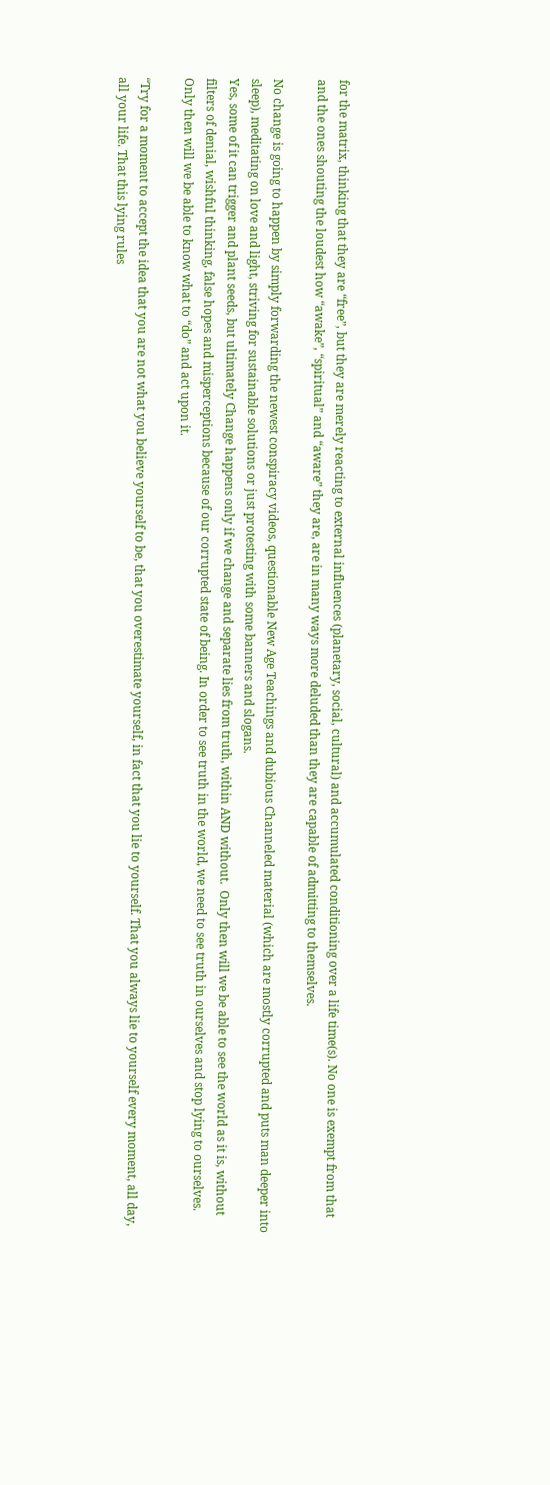for the matrix, thinking that they are “free”, but they are merely reacting to external influences (planetary, social, cultural) and accumulated conditioning over a life time(s). No one is exempt from that and the ones shouting the loudest how “awake”, “spiritual” and “aware” they are, are in many ways more deluded than they are capable of admitting to themselves.

No change is going to happen by simply forwarding the newest conspiracy videos, questionable New Age Teachings and dubious Channeled material (which are mostly corrupted and puts man deeper into sleep), meditating on love and light, striving for sustainable solutions or just protesting with some banners and slogans.
Yes, some of it can trigger and plant seeds, but ultimately Change happens only if we change and separate lies from truth, within AND without.  Only then will we be able to see the world as it is, without filters of denial, wishful thinking, false hopes and misperceptions because of our corrupted state of being. In order to see truth in the world, we need to see truth in ourselves and stop lying to ourselves. Only then will we be able to know what to “do” and act upon it.

“Try for a moment to accept the idea that you are not what you believe yourself to be, that you overestimate yourself, in fact that you lie to yourself. That you always lie to yourself every moment, all day, all your life. That this lying rules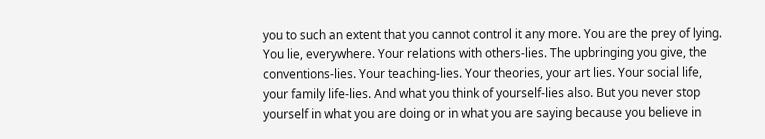you to such an extent that you cannot control it any more. You are the prey of lying. You lie, everywhere. Your relations with others-lies. The upbringing you give, the conventions-lies. Your teaching-lies. Your theories, your art lies. Your social life, your family life-lies. And what you think of yourself-lies also. But you never stop yourself in what you are doing or in what you are saying because you believe in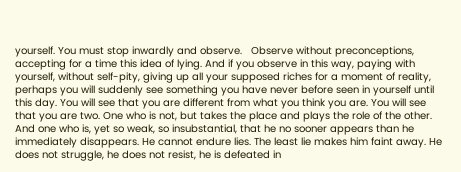yourself. You must stop inwardly and observe.   Observe without preconceptions, accepting for a time this idea of lying. And if you observe in this way, paying with yourself, without self-pity, giving up all your supposed riches for a moment of reality, perhaps you will suddenly see something you have never before seen in yourself until this day. You will see that you are different from what you think you are. You will see that you are two. One who is not, but takes the place and plays the role of the other. And one who is, yet so weak, so insubstantial, that he no sooner appears than he immediately disappears. He cannot endure lies. The least lie makes him faint away. He does not struggle, he does not resist, he is defeated in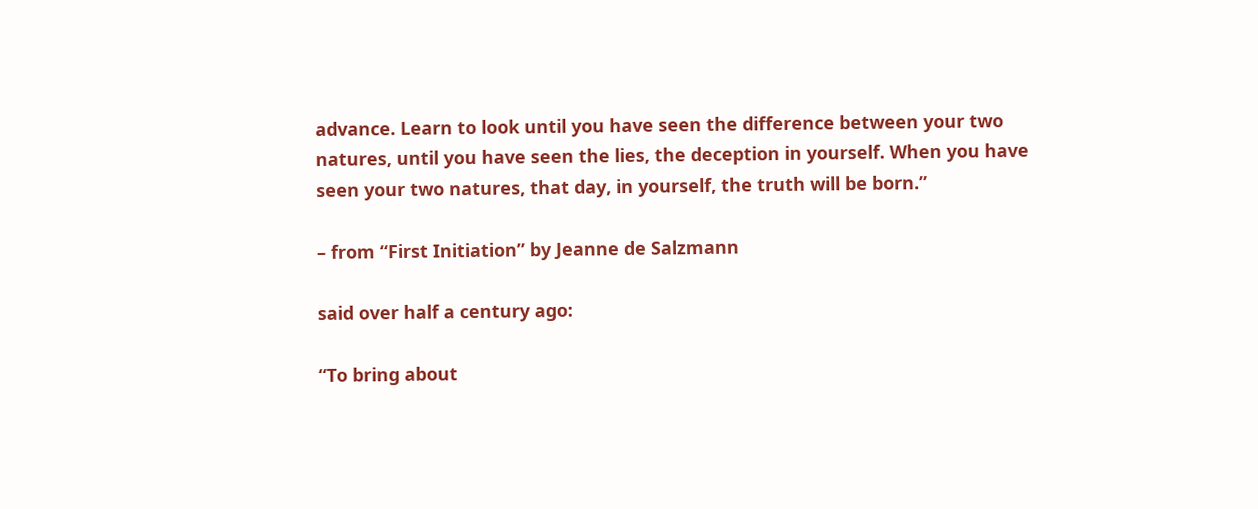advance. Learn to look until you have seen the difference between your two natures, until you have seen the lies, the deception in yourself. When you have seen your two natures, that day, in yourself, the truth will be born.”

– from “First Initiation” by Jeanne de Salzmann

said over half a century ago:

“To bring about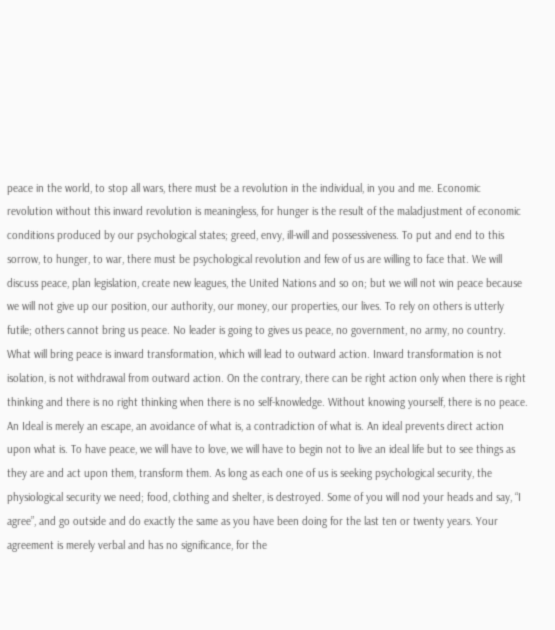peace in the world, to stop all wars, there must be a revolution in the individual, in you and me. Economic revolution without this inward revolution is meaningless, for hunger is the result of the maladjustment of economic conditions produced by our psychological states; greed, envy, ill-will and possessiveness. To put and end to this sorrow, to hunger, to war, there must be psychological revolution and few of us are willing to face that. We will discuss peace, plan legislation, create new leagues, the United Nations and so on; but we will not win peace because we will not give up our position, our authority, our money, our properties, our lives. To rely on others is utterly futile; others cannot bring us peace. No leader is going to gives us peace, no government, no army, no country. What will bring peace is inward transformation, which will lead to outward action. Inward transformation is not isolation, is not withdrawal from outward action. On the contrary, there can be right action only when there is right thinking and there is no right thinking when there is no self-knowledge. Without knowing yourself, there is no peace. An Ideal is merely an escape, an avoidance of what is, a contradiction of what is. An ideal prevents direct action upon what is. To have peace, we will have to love, we will have to begin not to live an ideal life but to see things as they are and act upon them, transform them. As long as each one of us is seeking psychological security, the physiological security we need; food, clothing and shelter, is destroyed. Some of you will nod your heads and say, “I agree”, and go outside and do exactly the same as you have been doing for the last ten or twenty years. Your agreement is merely verbal and has no significance, for the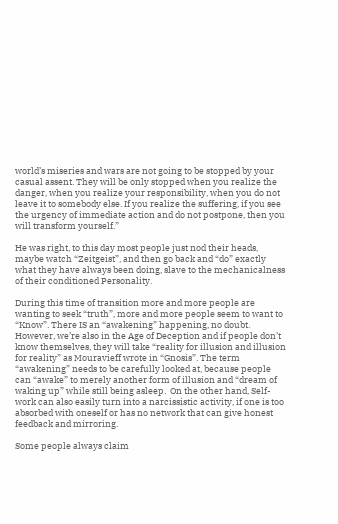world’s miseries and wars are not going to be stopped by your casual assent. They will be only stopped when you realize the danger, when you realize your responsibility, when you do not leave it to somebody else. If you realize the suffering, if you see the urgency of immediate action and do not postpone, then you will transform yourself.”

He was right, to this day most people just nod their heads, maybe watch “Zeitgeist”, and then go back and “do” exactly what they have always been doing, slave to the mechanicalness of their conditioned Personality.

During this time of transition more and more people are wanting to seek “truth”, more and more people seem to want to “Know”. There IS an “awakening” happening, no doubt. However, we’re also in the Age of Deception and if people don’t know themselves, they will take “reality for illusion and illusion for reality” as Mouravieff wrote in “Gnosis”. The term “awakening” needs to be carefully looked at, because people can “awake” to merely another form of illusion and “dream of waking up” while still being asleep.  On the other hand, Self-work can also easily turn into a narcissistic activity, if one is too absorbed with oneself or has no network that can give honest feedback and mirroring.

Some people always claim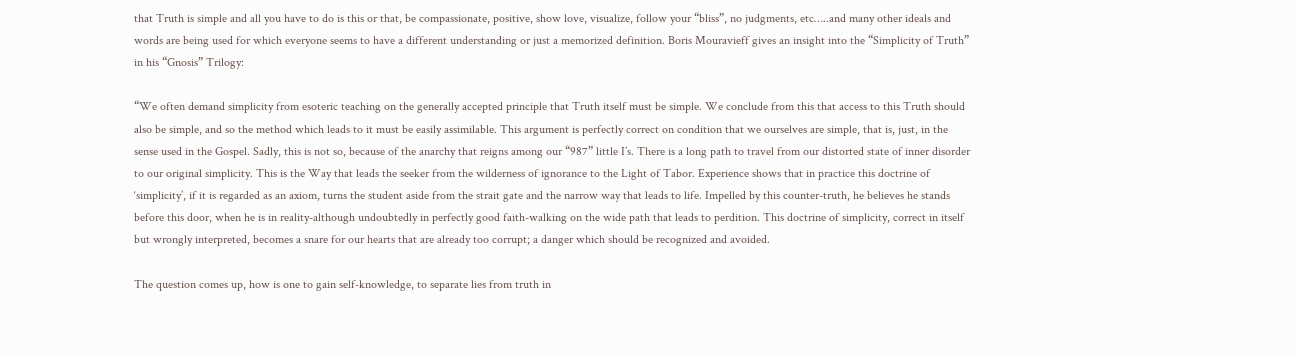that Truth is simple and all you have to do is this or that, be compassionate, positive, show love, visualize, follow your “bliss”, no judgments, etc…..and many other ideals and words are being used for which everyone seems to have a different understanding or just a memorized definition. Boris Mouravieff gives an insight into the “Simplicity of Truth” in his “Gnosis” Trilogy:

“We often demand simplicity from esoteric teaching on the generally accepted principle that Truth itself must be simple. We conclude from this that access to this Truth should also be simple, and so the method which leads to it must be easily assimilable. This argument is perfectly correct on condition that we ourselves are simple, that is, just, in the sense used in the Gospel. Sadly, this is not so, because of the anarchy that reigns among our “987” little I’s. There is a long path to travel from our distorted state of inner disorder to our original simplicity. This is the Way that leads the seeker from the wilderness of ignorance to the Light of Tabor. Experience shows that in practice this doctrine of ‘simplicity’, if it is regarded as an axiom, turns the student aside from the strait gate and the narrow way that leads to life. Impelled by this counter-truth, he believes he stands before this door, when he is in reality-although undoubtedly in perfectly good faith-walking on the wide path that leads to perdition. This doctrine of simplicity, correct in itself but wrongly interpreted, becomes a snare for our hearts that are already too corrupt; a danger which should be recognized and avoided.

The question comes up, how is one to gain self-knowledge, to separate lies from truth in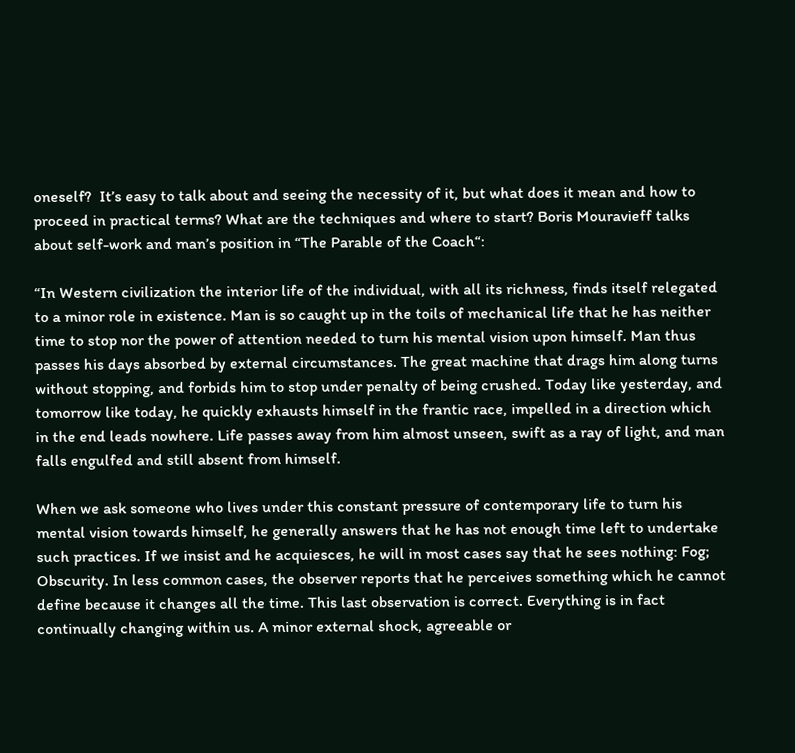oneself?  It’s easy to talk about and seeing the necessity of it, but what does it mean and how to proceed in practical terms? What are the techniques and where to start? Boris Mouravieff talks about self-work and man’s position in “The Parable of the Coach“:

“In Western civilization the interior life of the individual, with all its richness, finds itself relegated to a minor role in existence. Man is so caught up in the toils of mechanical life that he has neither time to stop nor the power of attention needed to turn his mental vision upon himself. Man thus passes his days absorbed by external circumstances. The great machine that drags him along turns without stopping, and forbids him to stop under penalty of being crushed. Today like yesterday, and tomorrow like today, he quickly exhausts himself in the frantic race, impelled in a direction which in the end leads nowhere. Life passes away from him almost unseen, swift as a ray of light, and man falls engulfed and still absent from himself.

When we ask someone who lives under this constant pressure of contemporary life to turn his mental vision towards himself, he generally answers that he has not enough time left to undertake such practices. If we insist and he acquiesces, he will in most cases say that he sees nothing: Fog; Obscurity. In less common cases, the observer reports that he perceives something which he cannot define because it changes all the time. This last observation is correct. Everything is in fact continually changing within us. A minor external shock, agreeable or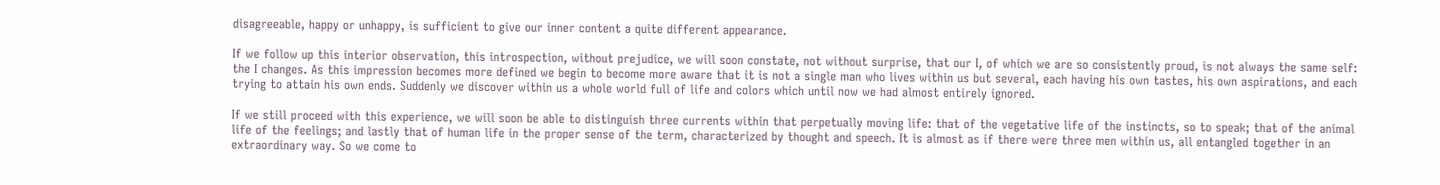disagreeable, happy or unhappy, is sufficient to give our inner content a quite different appearance.

If we follow up this interior observation, this introspection, without prejudice, we will soon constate, not without surprise, that our I, of which we are so consistently proud, is not always the same self: the I changes. As this impression becomes more defined we begin to become more aware that it is not a single man who lives within us but several, each having his own tastes, his own aspirations, and each trying to attain his own ends. Suddenly we discover within us a whole world full of life and colors which until now we had almost entirely ignored.

If we still proceed with this experience, we will soon be able to distinguish three currents within that perpetually moving life: that of the vegetative life of the instincts, so to speak; that of the animal life of the feelings; and lastly that of human life in the proper sense of the term, characterized by thought and speech. It is almost as if there were three men within us, all entangled together in an extraordinary way. So we come to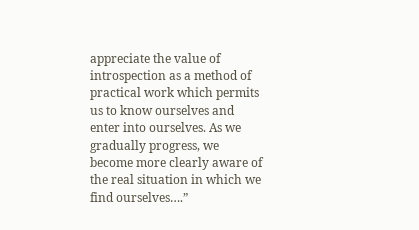appreciate the value of introspection as a method of practical work which permits us to know ourselves and enter into ourselves. As we gradually progress, we become more clearly aware of the real situation in which we find ourselves….”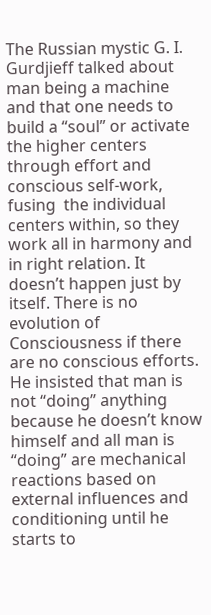The Russian mystic G. I. Gurdjieff talked about man being a machine and that one needs to build a “soul” or activate the higher centers through effort and conscious self-work, fusing  the individual centers within, so they work all in harmony and in right relation. It doesn’t happen just by itself. There is no evolution of Consciousness if there are no conscious efforts. He insisted that man is not “doing” anything because he doesn’t know himself and all man is “doing” are mechanical reactions based on external influences and conditioning until he starts to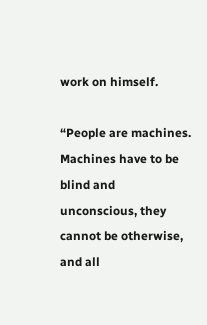work on himself.

“People are machines. Machines have to be blind and unconscious, they cannot be otherwise, and all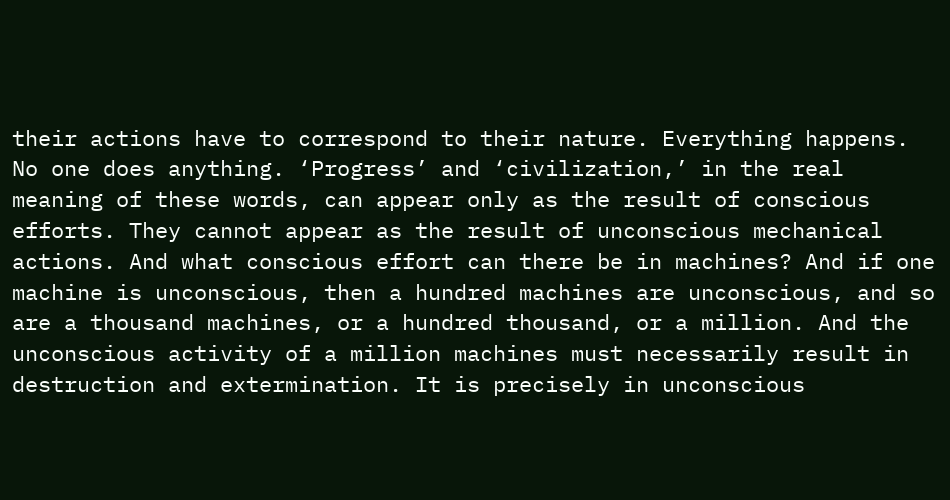their actions have to correspond to their nature. Everything happens. No one does anything. ‘Progress’ and ‘civilization,’ in the real meaning of these words, can appear only as the result of conscious efforts. They cannot appear as the result of unconscious mechanical actions. And what conscious effort can there be in machines? And if one machine is unconscious, then a hundred machines are unconscious, and so are a thousand machines, or a hundred thousand, or a million. And the unconscious activity of a million machines must necessarily result in destruction and extermination. It is precisely in unconscious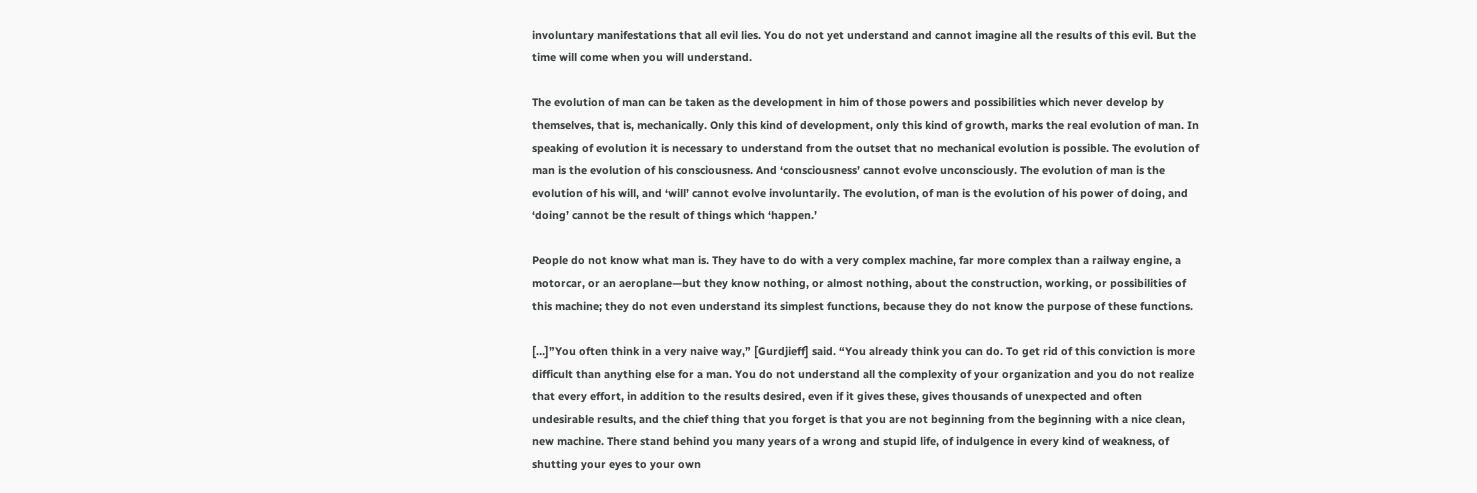involuntary manifestations that all evil lies. You do not yet understand and cannot imagine all the results of this evil. But the time will come when you will understand.

The evolution of man can be taken as the development in him of those powers and possibilities which never develop by themselves, that is, mechanically. Only this kind of development, only this kind of growth, marks the real evolution of man. In speaking of evolution it is necessary to understand from the outset that no mechanical evolution is possible. The evolution of man is the evolution of his consciousness. And ‘consciousness’ cannot evolve unconsciously. The evolution of man is the evolution of his will, and ‘will’ cannot evolve involuntarily. The evolution, of man is the evolution of his power of doing, and ‘doing’ cannot be the result of things which ‘happen.’

People do not know what man is. They have to do with a very complex machine, far more complex than a railway engine, a motorcar, or an aeroplane—but they know nothing, or almost nothing, about the construction, working, or possibilities of this machine; they do not even understand its simplest functions, because they do not know the purpose of these functions.

[…]”You often think in a very naive way,” [Gurdjieff] said. “You already think you can do. To get rid of this conviction is more difficult than anything else for a man. You do not understand all the complexity of your organization and you do not realize that every effort, in addition to the results desired, even if it gives these, gives thousands of unexpected and often undesirable results, and the chief thing that you forget is that you are not beginning from the beginning with a nice clean, new machine. There stand behind you many years of a wrong and stupid life, of indulgence in every kind of weakness, of shutting your eyes to your own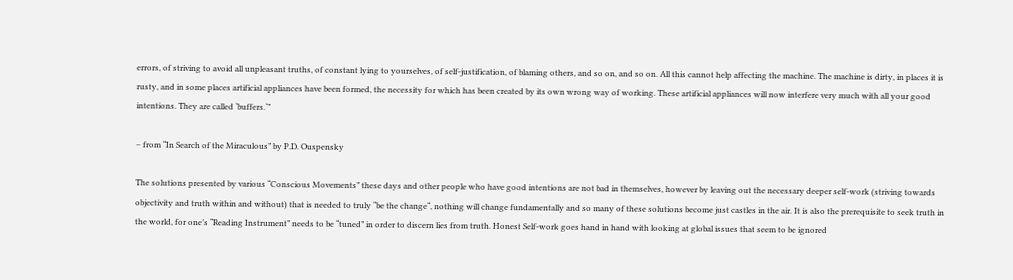errors, of striving to avoid all unpleasant truths, of constant lying to yourselves, of self-justification, of blaming others, and so on, and so on. All this cannot help affecting the machine. The machine is dirty, in places it is rusty, and in some places artificial appliances have been formed, the necessity for which has been created by its own wrong way of working. These artificial appliances will now interfere very much with all your good intentions. They are called ‘buffers.‘”

– from “In Search of the Miraculous” by P.D. Ouspensky

The solutions presented by various “Conscious Movements” these days and other people who have good intentions are not bad in themselves, however by leaving out the necessary deeper self-work (striving towards objectivity and truth within and without) that is needed to truly “be the change“, nothing will change fundamentally and so many of these solutions become just castles in the air. It is also the prerequisite to seek truth in the world, for one’s “Reading Instrument” needs to be “tuned” in order to discern lies from truth. Honest Self-work goes hand in hand with looking at global issues that seem to be ignored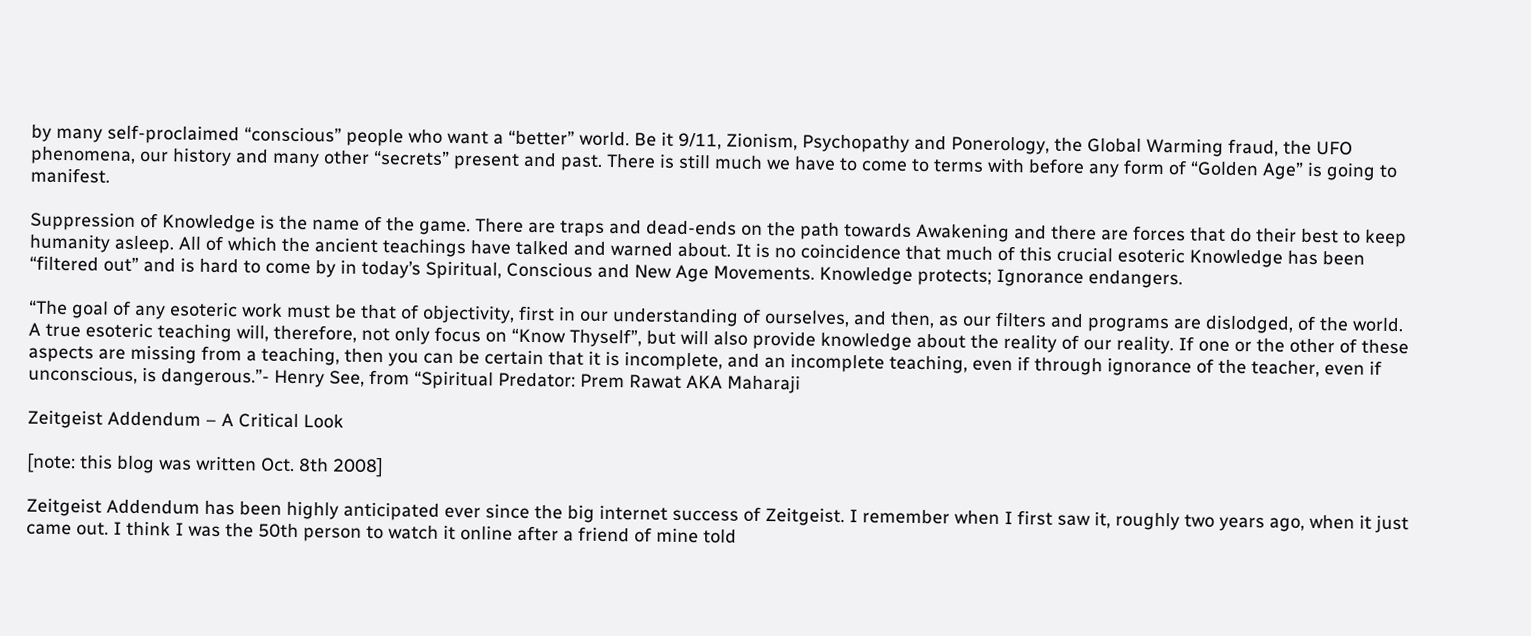by many self-proclaimed “conscious” people who want a “better” world. Be it 9/11, Zionism, Psychopathy and Ponerology, the Global Warming fraud, the UFO phenomena, our history and many other “secrets” present and past. There is still much we have to come to terms with before any form of “Golden Age” is going to manifest.

Suppression of Knowledge is the name of the game. There are traps and dead-ends on the path towards Awakening and there are forces that do their best to keep humanity asleep. All of which the ancient teachings have talked and warned about. It is no coincidence that much of this crucial esoteric Knowledge has been “filtered out” and is hard to come by in today’s Spiritual, Conscious and New Age Movements. Knowledge protects; Ignorance endangers.

“The goal of any esoteric work must be that of objectivity, first in our understanding of ourselves, and then, as our filters and programs are dislodged, of the world. A true esoteric teaching will, therefore, not only focus on “Know Thyself”, but will also provide knowledge about the reality of our reality. If one or the other of these aspects are missing from a teaching, then you can be certain that it is incomplete, and an incomplete teaching, even if through ignorance of the teacher, even if unconscious, is dangerous.”- Henry See, from “Spiritual Predator: Prem Rawat AKA Maharaji

Zeitgeist Addendum – A Critical Look

[note: this blog was written Oct. 8th 2008]

Zeitgeist Addendum has been highly anticipated ever since the big internet success of Zeitgeist. I remember when I first saw it, roughly two years ago, when it just came out. I think I was the 50th person to watch it online after a friend of mine told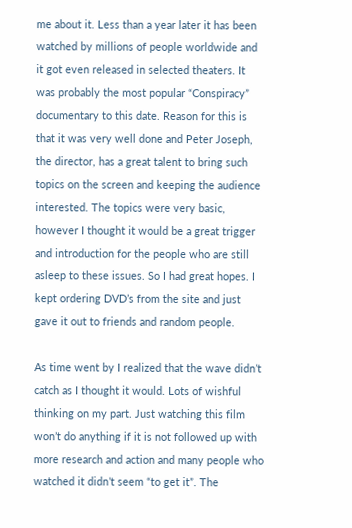me about it. Less than a year later it has been watched by millions of people worldwide and it got even released in selected theaters. It was probably the most popular “Conspiracy” documentary to this date. Reason for this is that it was very well done and Peter Joseph, the director, has a great talent to bring such topics on the screen and keeping the audience interested. The topics were very basic, however I thought it would be a great trigger and introduction for the people who are still asleep to these issues. So I had great hopes. I kept ordering DVD’s from the site and just gave it out to friends and random people.

As time went by I realized that the wave didn’t catch as I thought it would. Lots of wishful thinking on my part. Just watching this film won’t do anything if it is not followed up with more research and action and many people who watched it didn’t seem “to get it”. The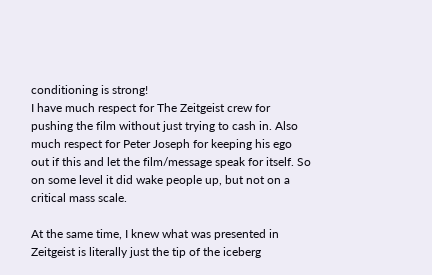conditioning is strong!
I have much respect for The Zeitgeist crew for pushing the film without just trying to cash in. Also much respect for Peter Joseph for keeping his ego out if this and let the film/message speak for itself. So on some level it did wake people up, but not on a critical mass scale.

At the same time, I knew what was presented in Zeitgeist is literally just the tip of the iceberg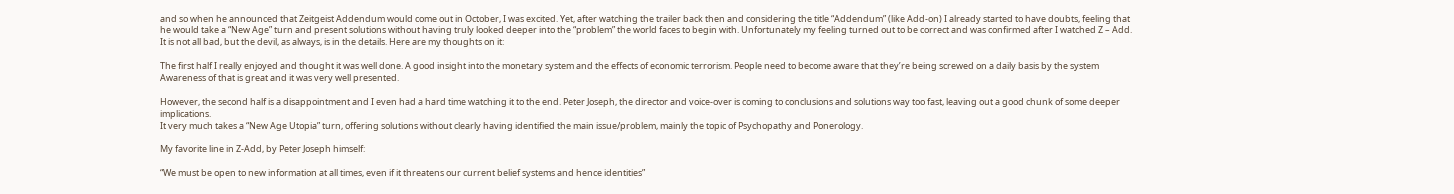and so when he announced that Zeitgeist Addendum would come out in October, I was excited. Yet, after watching the trailer back then and considering the title “Addendum” (like Add-on) I already started to have doubts, feeling that he would take a “New Age” turn and present solutions without having truly looked deeper into the “problem” the world faces to begin with. Unfortunately my feeling turned out to be correct and was confirmed after I watched Z – Add. It is not all bad, but the devil, as always, is in the details. Here are my thoughts on it:

The first half I really enjoyed and thought it was well done. A good insight into the monetary system and the effects of economic terrorism. People need to become aware that they’re being screwed on a daily basis by the system Awareness of that is great and it was very well presented.

However, the second half is a disappointment and I even had a hard time watching it to the end. Peter Joseph, the director and voice-over is coming to conclusions and solutions way too fast, leaving out a good chunk of some deeper implications.
It very much takes a “New Age Utopia” turn, offering solutions without clearly having identified the main issue/problem, mainly the topic of Psychopathy and Ponerology.

My favorite line in Z-Add, by Peter Joseph himself:

“We must be open to new information at all times, even if it threatens our current belief systems and hence identities”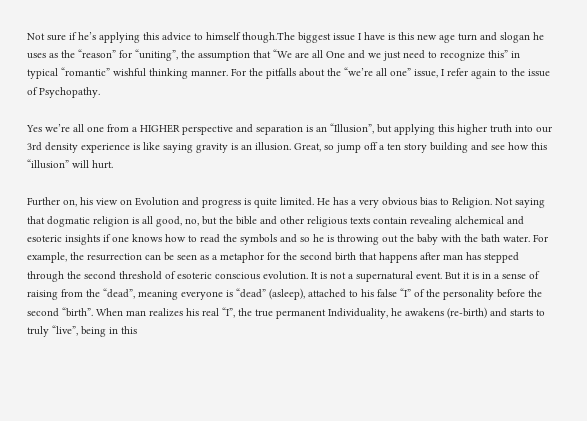Not sure if he’s applying this advice to himself though.The biggest issue I have is this new age turn and slogan he uses as the “reason” for “uniting”, the assumption that “We are all One and we just need to recognize this” in typical “romantic” wishful thinking manner. For the pitfalls about the “we’re all one” issue, I refer again to the issue of Psychopathy.

Yes we’re all one from a HIGHER perspective and separation is an “Illusion”, but applying this higher truth into our 3rd density experience is like saying gravity is an illusion. Great, so jump off a ten story building and see how this “illusion” will hurt.

Further on, his view on Evolution and progress is quite limited. He has a very obvious bias to Religion. Not saying that dogmatic religion is all good, no, but the bible and other religious texts contain revealing alchemical and esoteric insights if one knows how to read the symbols and so he is throwing out the baby with the bath water. For example, the resurrection can be seen as a metaphor for the second birth that happens after man has stepped through the second threshold of esoteric conscious evolution. It is not a supernatural event. But it is in a sense of raising from the “dead”, meaning everyone is “dead” (asleep), attached to his false “I” of the personality before the second “birth”. When man realizes his real “I”, the true permanent Individuality, he awakens (re-birth) and starts to truly “live”, being in this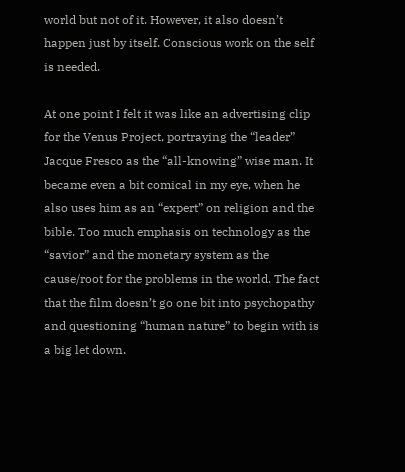world but not of it. However, it also doesn’t happen just by itself. Conscious work on the self is needed.

At one point I felt it was like an advertising clip for the Venus Project, portraying the “leader” Jacque Fresco as the “all-knowing” wise man. It became even a bit comical in my eye, when he also uses him as an “expert” on religion and the bible. Too much emphasis on technology as the “savior” and the monetary system as the cause/root for the problems in the world. The fact that the film doesn’t go one bit into psychopathy and questioning “human nature” to begin with is a big let down.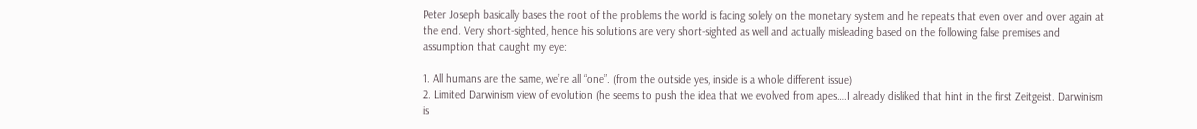Peter Joseph basically bases the root of the problems the world is facing solely on the monetary system and he repeats that even over and over again at the end. Very short-sighted, hence his solutions are very short-sighted as well and actually misleading based on the following false premises and assumption that caught my eye:

1. All humans are the same, we’re all “one”. (from the outside yes, inside is a whole different issue)
2. Limited Darwinism view of evolution (he seems to push the idea that we evolved from apes….I already disliked that hint in the first Zeitgeist. Darwinism is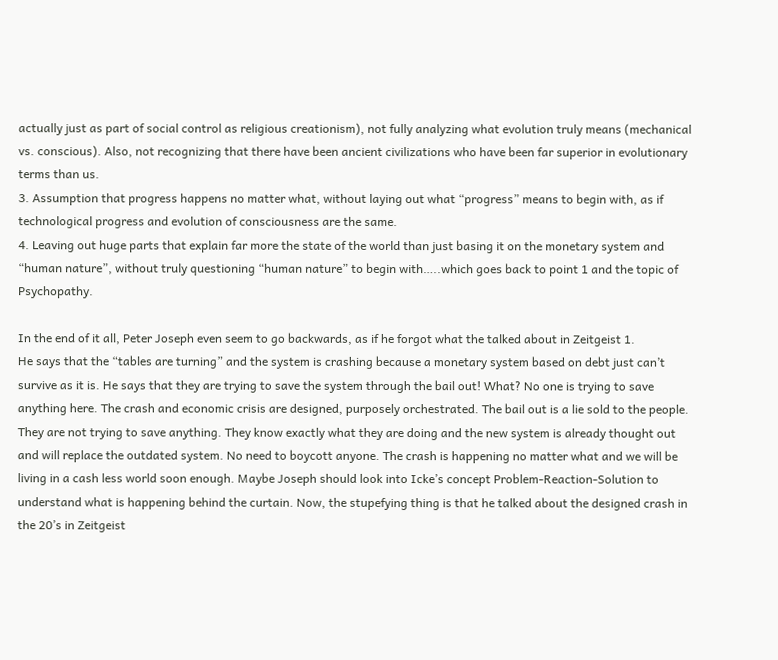actually just as part of social control as religious creationism), not fully analyzing what evolution truly means (mechanical vs. conscious). Also, not recognizing that there have been ancient civilizations who have been far superior in evolutionary terms than us.
3. Assumption that progress happens no matter what, without laying out what “progress” means to begin with, as if technological progress and evolution of consciousness are the same.
4. Leaving out huge parts that explain far more the state of the world than just basing it on the monetary system and “human nature”, without truly questioning “human nature” to begin with…..which goes back to point 1 and the topic of Psychopathy.

In the end of it all, Peter Joseph even seem to go backwards, as if he forgot what the talked about in Zeitgeist 1.
He says that the “tables are turning” and the system is crashing because a monetary system based on debt just can’t survive as it is. He says that they are trying to save the system through the bail out! What? No one is trying to save anything here. The crash and economic crisis are designed, purposely orchestrated. The bail out is a lie sold to the people. They are not trying to save anything. They know exactly what they are doing and the new system is already thought out and will replace the outdated system. No need to boycott anyone. The crash is happening no matter what and we will be living in a cash less world soon enough. Maybe Joseph should look into Icke’s concept Problem-Reaction-Solution to understand what is happening behind the curtain. Now, the stupefying thing is that he talked about the designed crash in the 20’s in Zeitgeist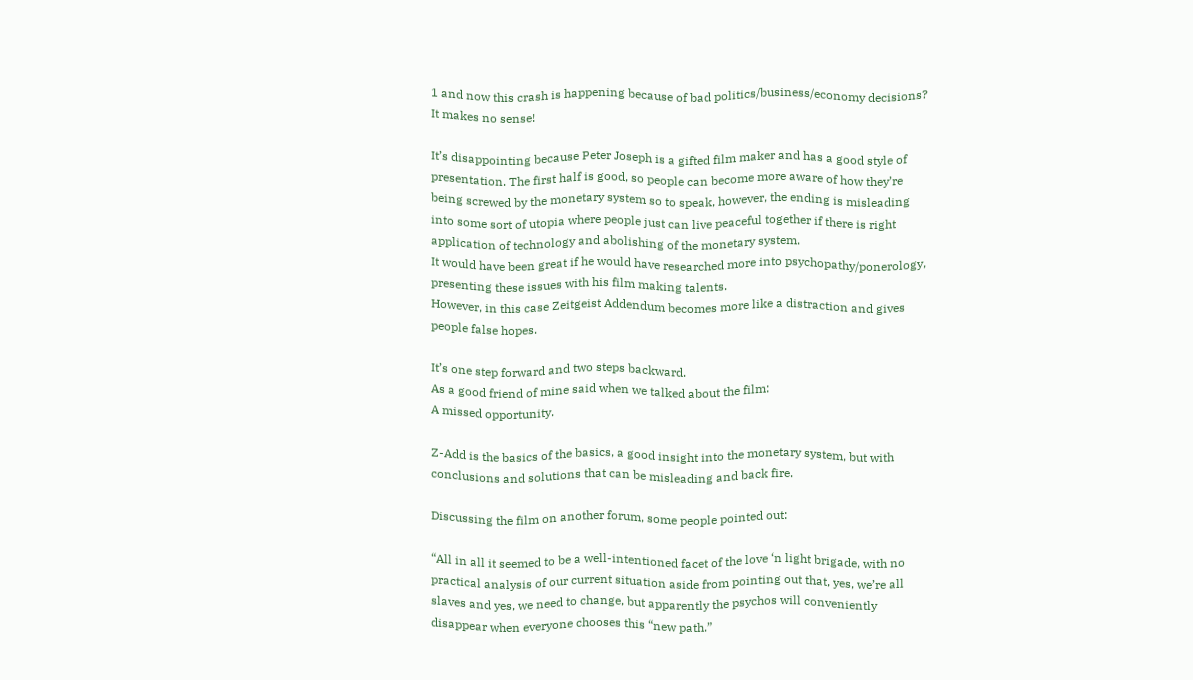1 and now this crash is happening because of bad politics/business/economy decisions? It makes no sense!

It’s disappointing because Peter Joseph is a gifted film maker and has a good style of presentation. The first half is good, so people can become more aware of how they’re being screwed by the monetary system so to speak, however, the ending is misleading into some sort of utopia where people just can live peaceful together if there is right application of technology and abolishing of the monetary system.
It would have been great if he would have researched more into psychopathy/ponerology, presenting these issues with his film making talents.
However, in this case Zeitgeist Addendum becomes more like a distraction and gives people false hopes.

It’s one step forward and two steps backward.
As a good friend of mine said when we talked about the film:
A missed opportunity.

Z-Add is the basics of the basics, a good insight into the monetary system, but with conclusions and solutions that can be misleading and back fire.

Discussing the film on another forum, some people pointed out:

“All in all it seemed to be a well-intentioned facet of the love ‘n light brigade, with no practical analysis of our current situation aside from pointing out that, yes, we’re all slaves and yes, we need to change, but apparently the psychos will conveniently disappear when everyone chooses this “new path.”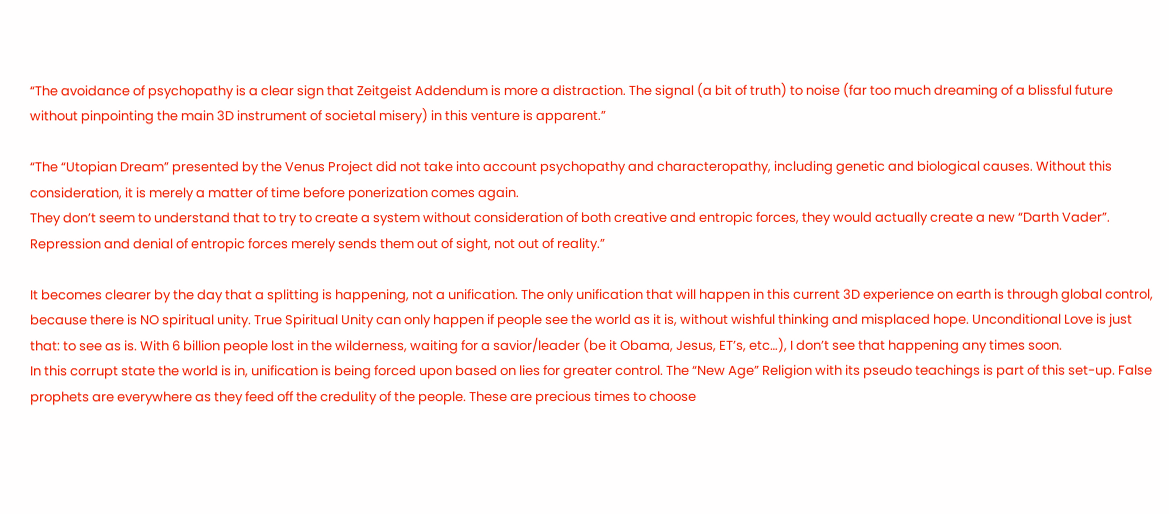“The avoidance of psychopathy is a clear sign that Zeitgeist Addendum is more a distraction. The signal (a bit of truth) to noise (far too much dreaming of a blissful future without pinpointing the main 3D instrument of societal misery) in this venture is apparent.”

“The “Utopian Dream” presented by the Venus Project did not take into account psychopathy and characteropathy, including genetic and biological causes. Without this consideration, it is merely a matter of time before ponerization comes again.
They don’t seem to understand that to try to create a system without consideration of both creative and entropic forces, they would actually create a new “Darth Vader”. Repression and denial of entropic forces merely sends them out of sight, not out of reality.”

It becomes clearer by the day that a splitting is happening, not a unification. The only unification that will happen in this current 3D experience on earth is through global control, because there is NO spiritual unity. True Spiritual Unity can only happen if people see the world as it is, without wishful thinking and misplaced hope. Unconditional Love is just that: to see as is. With 6 billion people lost in the wilderness, waiting for a savior/leader (be it Obama, Jesus, ET’s, etc…), I don’t see that happening any times soon.
In this corrupt state the world is in, unification is being forced upon based on lies for greater control. The “New Age” Religion with its pseudo teachings is part of this set-up. False prophets are everywhere as they feed off the credulity of the people. These are precious times to choose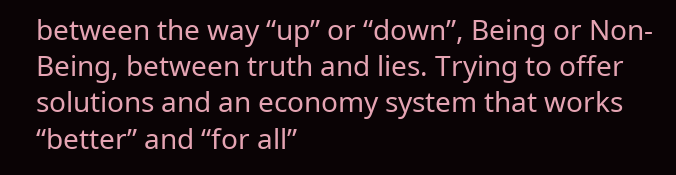between the way “up” or “down”, Being or Non-Being, between truth and lies. Trying to offer solutions and an economy system that works “better” and “for all”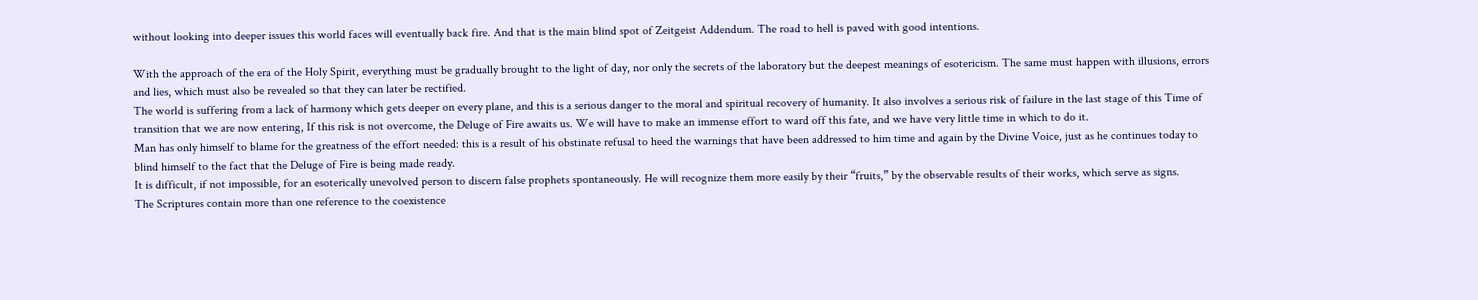without looking into deeper issues this world faces will eventually back fire. And that is the main blind spot of Zeitgeist Addendum. The road to hell is paved with good intentions.

With the approach of the era of the Holy Spirit, everything must be gradually brought to the light of day, nor only the secrets of the laboratory but the deepest meanings of esotericism. The same must happen with illusions, errors and lies, which must also be revealed so that they can later be rectified.
The world is suffering from a lack of harmony which gets deeper on every plane, and this is a serious danger to the moral and spiritual recovery of humanity. It also involves a serious risk of failure in the last stage of this Time of transition that we are now entering, If this risk is not overcome, the Deluge of Fire awaits us. We will have to make an immense effort to ward off this fate, and we have very little time in which to do it.
Man has only himself to blame for the greatness of the effort needed: this is a result of his obstinate refusal to heed the warnings that have been addressed to him time and again by the Divine Voice, just as he continues today to blind himself to the fact that the Deluge of Fire is being made ready.
It is difficult, if not impossible, for an esoterically unevolved person to discern false prophets spontaneously. He will recognize them more easily by their “fruits,” by the observable results of their works, which serve as signs.
The Scriptures contain more than one reference to the coexistence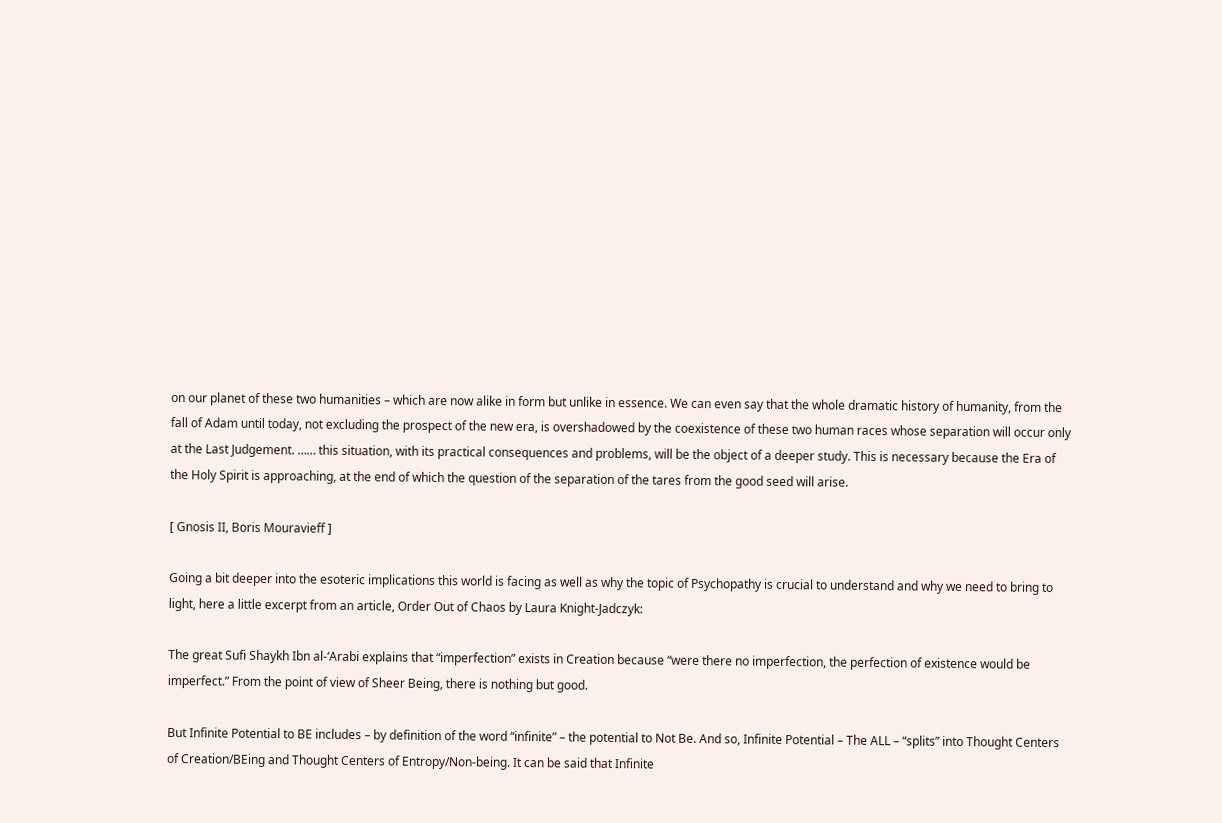on our planet of these two humanities – which are now alike in form but unlike in essence. We can even say that the whole dramatic history of humanity, from the fall of Adam until today, not excluding the prospect of the new era, is overshadowed by the coexistence of these two human races whose separation will occur only at the Last Judgement. …… this situation, with its practical consequences and problems, will be the object of a deeper study. This is necessary because the Era of the Holy Spirit is approaching, at the end of which the question of the separation of the tares from the good seed will arise.

[ Gnosis II, Boris Mouravieff ]

Going a bit deeper into the esoteric implications this world is facing as well as why the topic of Psychopathy is crucial to understand and why we need to bring to light, here a little excerpt from an article, Order Out of Chaos by Laura Knight-Jadczyk:

The great Sufi Shaykh Ibn al-‘Arabi explains that “imperfection” exists in Creation because “were there no imperfection, the perfection of existence would be imperfect.” From the point of view of Sheer Being, there is nothing but good.

But Infinite Potential to BE includes – by definition of the word “infinite” – the potential to Not Be. And so, Infinite Potential – The ALL – “splits” into Thought Centers of Creation/BEing and Thought Centers of Entropy/Non-being. It can be said that Infinite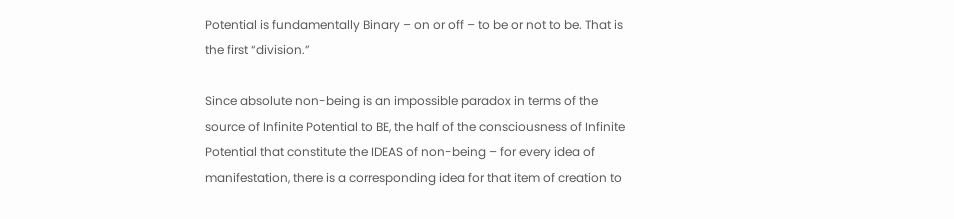Potential is fundamentally Binary – on or off – to be or not to be. That is the first “division.”

Since absolute non-being is an impossible paradox in terms of the source of Infinite Potential to BE, the half of the consciousness of Infinite Potential that constitute the IDEAS of non-being – for every idea of manifestation, there is a corresponding idea for that item of creation to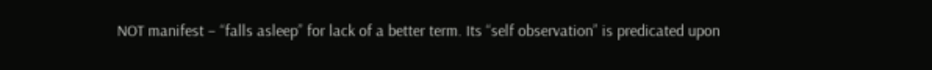NOT manifest – “falls asleep” for lack of a better term. Its “self observation” is predicated upon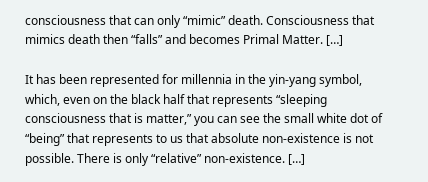consciousness that can only “mimic” death. Consciousness that mimics death then “falls” and becomes Primal Matter. […]

It has been represented for millennia in the yin-yang symbol, which, even on the black half that represents “sleeping consciousness that is matter,” you can see the small white dot of “being” that represents to us that absolute non-existence is not possible. There is only “relative” non-existence. […]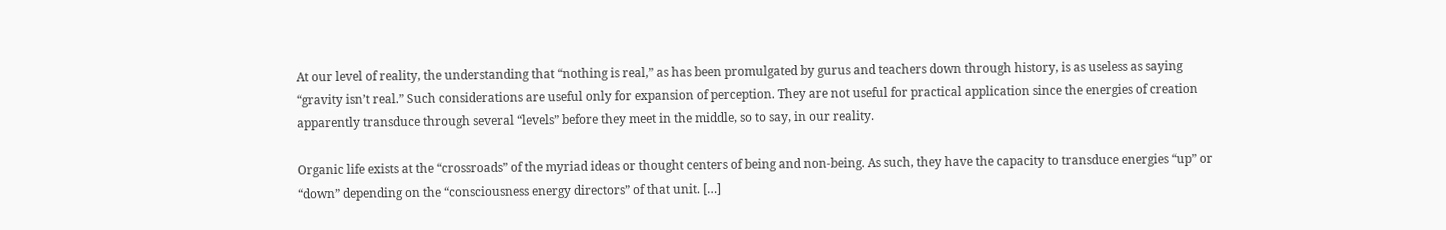At our level of reality, the understanding that “nothing is real,” as has been promulgated by gurus and teachers down through history, is as useless as saying “gravity isn’t real.” Such considerations are useful only for expansion of perception. They are not useful for practical application since the energies of creation apparently transduce through several “levels” before they meet in the middle, so to say, in our reality.

Organic life exists at the “crossroads” of the myriad ideas or thought centers of being and non-being. As such, they have the capacity to transduce energies “up” or “down” depending on the “consciousness energy directors” of that unit. […]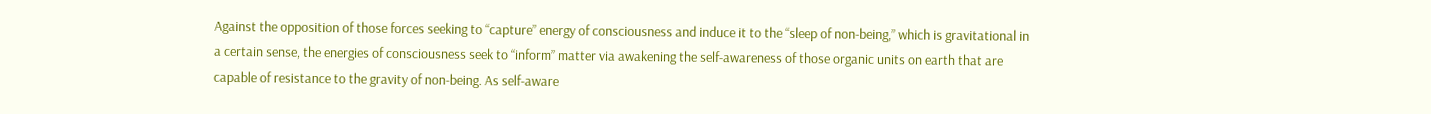Against the opposition of those forces seeking to “capture” energy of consciousness and induce it to the “sleep of non-being,” which is gravitational in a certain sense, the energies of consciousness seek to “inform” matter via awakening the self-awareness of those organic units on earth that are capable of resistance to the gravity of non-being. As self-aware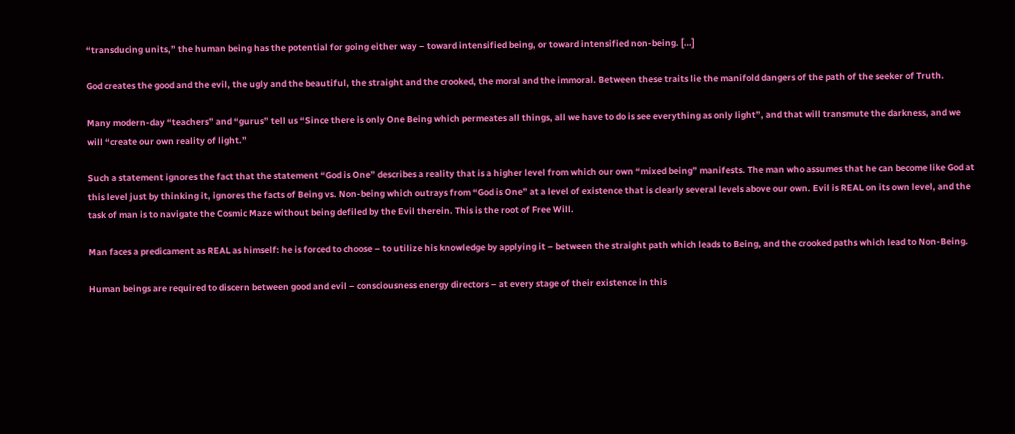“transducing units,” the human being has the potential for going either way – toward intensified being, or toward intensified non-being. […]

God creates the good and the evil, the ugly and the beautiful, the straight and the crooked, the moral and the immoral. Between these traits lie the manifold dangers of the path of the seeker of Truth.

Many modern-day “teachers” and “gurus” tell us “Since there is only One Being which permeates all things, all we have to do is see everything as only light”, and that will transmute the darkness, and we will “create our own reality of light.”

Such a statement ignores the fact that the statement “God is One” describes a reality that is a higher level from which our own “mixed being” manifests. The man who assumes that he can become like God at this level just by thinking it, ignores the facts of Being vs. Non-being which outrays from “God is One” at a level of existence that is clearly several levels above our own. Evil is REAL on its own level, and the task of man is to navigate the Cosmic Maze without being defiled by the Evil therein. This is the root of Free Will.

Man faces a predicament as REAL as himself: he is forced to choose – to utilize his knowledge by applying it – between the straight path which leads to Being, and the crooked paths which lead to Non-Being.

Human beings are required to discern between good and evil – consciousness energy directors – at every stage of their existence in this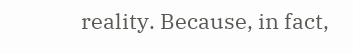reality. Because, in fact,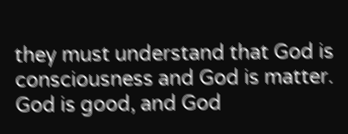they must understand that God is consciousness and God is matter. God is good, and God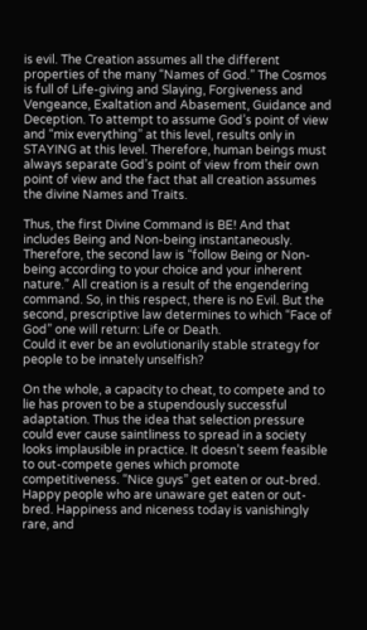is evil. The Creation assumes all the different properties of the many “Names of God.” The Cosmos is full of Life-giving and Slaying, Forgiveness and Vengeance, Exaltation and Abasement, Guidance and Deception. To attempt to assume God’s point of view and “mix everything” at this level, results only in STAYING at this level. Therefore, human beings must always separate God’s point of view from their own point of view and the fact that all creation assumes the divine Names and Traits.

Thus, the first Divine Command is BE! And that includes Being and Non-being instantaneously. Therefore, the second law is “follow Being or Non-being according to your choice and your inherent nature.” All creation is a result of the engendering command. So, in this respect, there is no Evil. But the second, prescriptive law determines to which “Face of God” one will return: Life or Death.
Could it ever be an evolutionarily stable strategy for people to be innately unselfish?

On the whole, a capacity to cheat, to compete and to lie has proven to be a stupendously successful adaptation. Thus the idea that selection pressure could ever cause saintliness to spread in a society looks implausible in practice. It doesn’t seem feasible to out-compete genes which promote competitiveness. “Nice guys” get eaten or out-bred. Happy people who are unaware get eaten or out-bred. Happiness and niceness today is vanishingly rare, and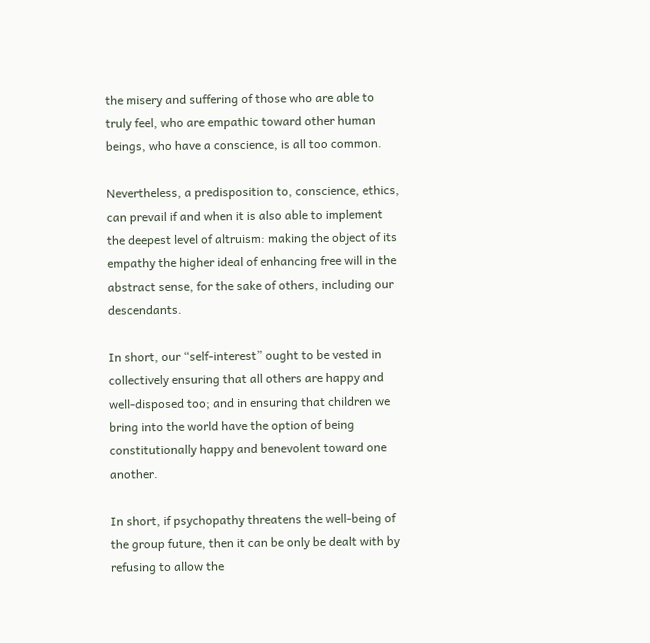the misery and suffering of those who are able to truly feel, who are empathic toward other human beings, who have a conscience, is all too common.

Nevertheless, a predisposition to, conscience, ethics, can prevail if and when it is also able to implement the deepest level of altruism: making the object of its empathy the higher ideal of enhancing free will in the abstract sense, for the sake of others, including our descendants.

In short, our “self-interest” ought to be vested in collectively ensuring that all others are happy and well-disposed too; and in ensuring that children we bring into the world have the option of being constitutionally happy and benevolent toward one another.

In short, if psychopathy threatens the well-being of the group future, then it can be only be dealt with by refusing to allow the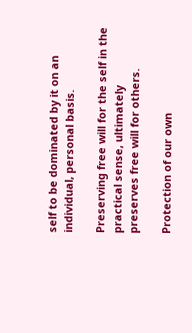self to be dominated by it on an individual, personal basis.

Preserving free will for the self in the practical sense, ultimately preserves free will for others.

Protection of our own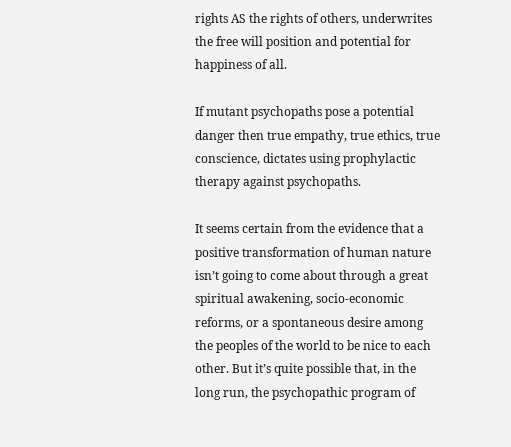rights AS the rights of others, underwrites the free will position and potential for happiness of all.

If mutant psychopaths pose a potential danger then true empathy, true ethics, true conscience, dictates using prophylactic therapy against psychopaths.

It seems certain from the evidence that a positive transformation of human nature isn’t going to come about through a great spiritual awakening, socio-economic reforms, or a spontaneous desire among the peoples of the world to be nice to each other. But it’s quite possible that, in the long run, the psychopathic program of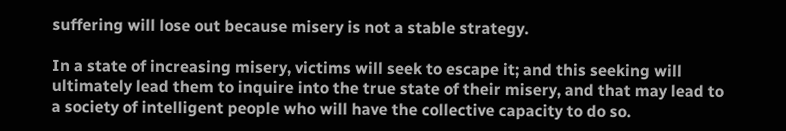suffering will lose out because misery is not a stable strategy.

In a state of increasing misery, victims will seek to escape it; and this seeking will ultimately lead them to inquire into the true state of their misery, and that may lead to a society of intelligent people who will have the collective capacity to do so.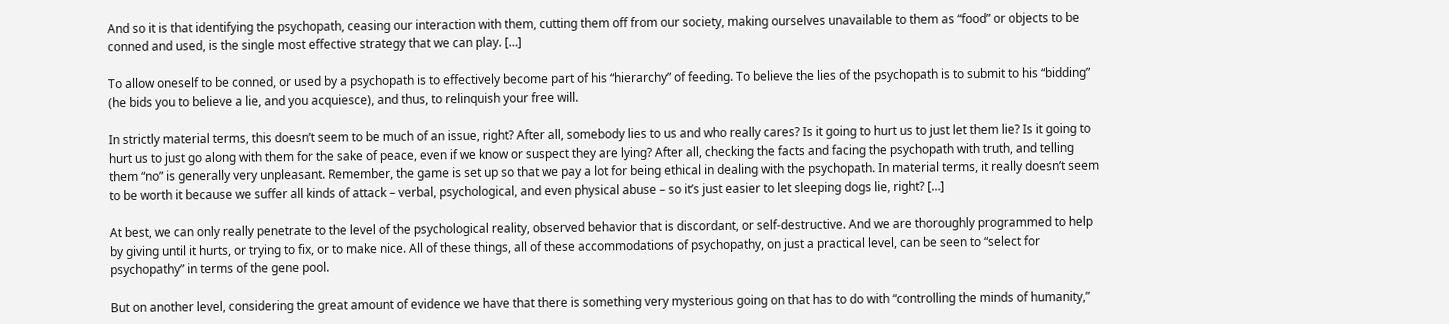And so it is that identifying the psychopath, ceasing our interaction with them, cutting them off from our society, making ourselves unavailable to them as “food” or objects to be conned and used, is the single most effective strategy that we can play. […]

To allow oneself to be conned, or used by a psychopath is to effectively become part of his “hierarchy” of feeding. To believe the lies of the psychopath is to submit to his “bidding” (he bids you to believe a lie, and you acquiesce), and thus, to relinquish your free will.

In strictly material terms, this doesn’t seem to be much of an issue, right? After all, somebody lies to us and who really cares? Is it going to hurt us to just let them lie? Is it going to hurt us to just go along with them for the sake of peace, even if we know or suspect they are lying? After all, checking the facts and facing the psychopath with truth, and telling them “no” is generally very unpleasant. Remember, the game is set up so that we pay a lot for being ethical in dealing with the psychopath. In material terms, it really doesn’t seem to be worth it because we suffer all kinds of attack – verbal, psychological, and even physical abuse – so it’s just easier to let sleeping dogs lie, right? […]

At best, we can only really penetrate to the level of the psychological reality, observed behavior that is discordant, or self-destructive. And we are thoroughly programmed to help by giving until it hurts, or trying to fix, or to make nice. All of these things, all of these accommodations of psychopathy, on just a practical level, can be seen to “select for psychopathy” in terms of the gene pool.

But on another level, considering the great amount of evidence we have that there is something very mysterious going on that has to do with “controlling the minds of humanity,”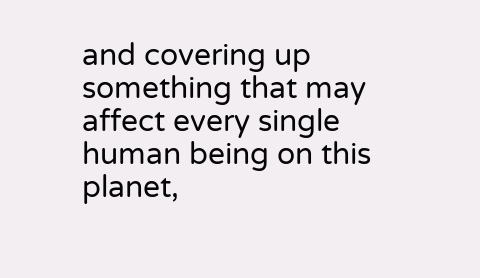and covering up something that may affect every single human being on this planet,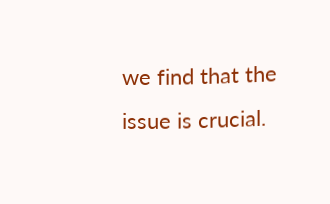we find that the issue is crucial.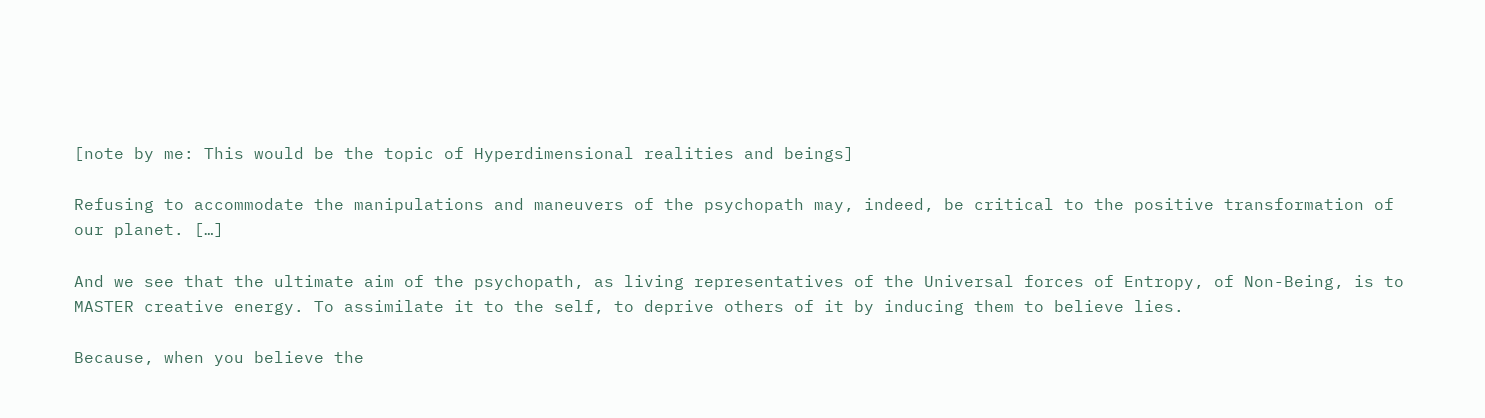[note by me: This would be the topic of Hyperdimensional realities and beings]

Refusing to accommodate the manipulations and maneuvers of the psychopath may, indeed, be critical to the positive transformation of our planet. […]

And we see that the ultimate aim of the psychopath, as living representatives of the Universal forces of Entropy, of Non-Being, is to MASTER creative energy. To assimilate it to the self, to deprive others of it by inducing them to believe lies.

Because, when you believe the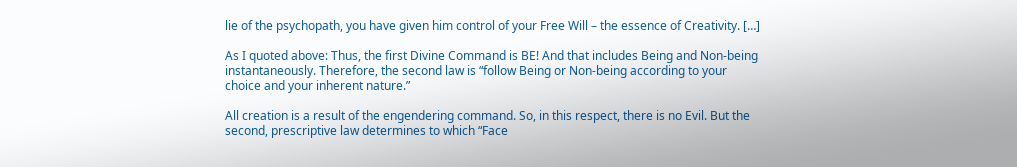lie of the psychopath, you have given him control of your Free Will – the essence of Creativity. […]

As I quoted above: Thus, the first Divine Command is BE! And that includes Being and Non-being instantaneously. Therefore, the second law is “follow Being or Non-being according to your choice and your inherent nature.”

All creation is a result of the engendering command. So, in this respect, there is no Evil. But the second, prescriptive law determines to which “Face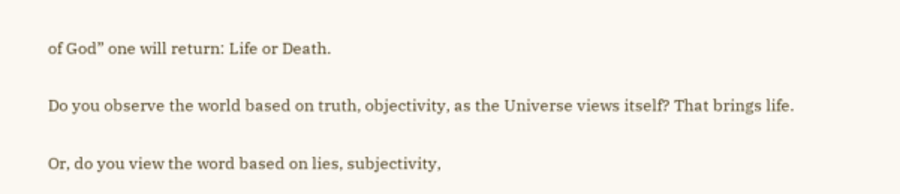of God” one will return: Life or Death.

Do you observe the world based on truth, objectivity, as the Universe views itself? That brings life.

Or, do you view the word based on lies, subjectivity,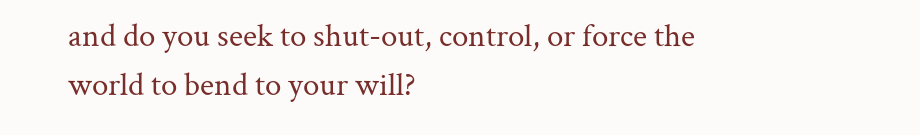and do you seek to shut-out, control, or force the world to bend to your will?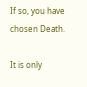If so, you have chosen Death.

It is only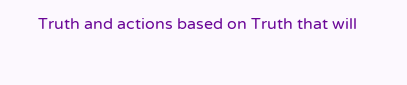Truth and actions based on Truth that will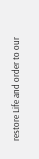restore Life and order to our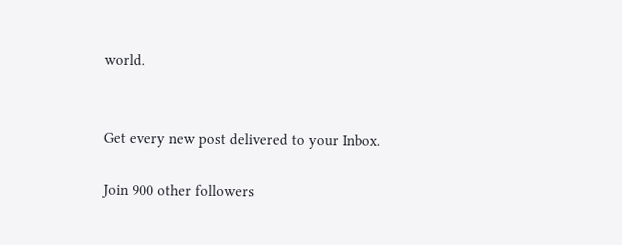world.


Get every new post delivered to your Inbox.

Join 900 other followers